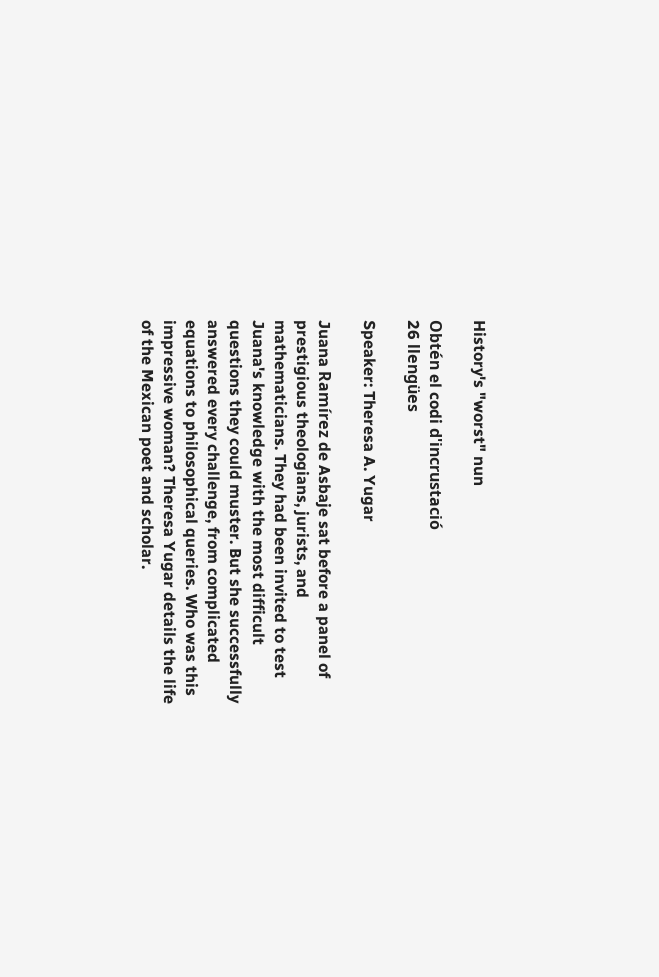History's "worst" nun

Obtén el codi d'incrustació
26 llengües

Speaker: Theresa A. Yugar

Juana Ramírez de Asbaje sat before a panel of prestigious theologians, jurists, and mathematicians. They had been invited to test Juana's knowledge with the most difficult questions they could muster. But she successfully answered every challenge, from complicated equations to philosophical queries. Who was this impressive woman? Theresa Yugar details the life of the Mexican poet and scholar.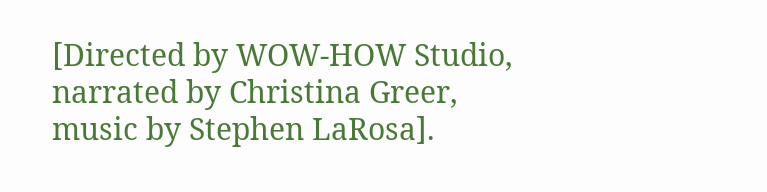[Directed by WOW-HOW Studio, narrated by Christina Greer, music by Stephen LaRosa].